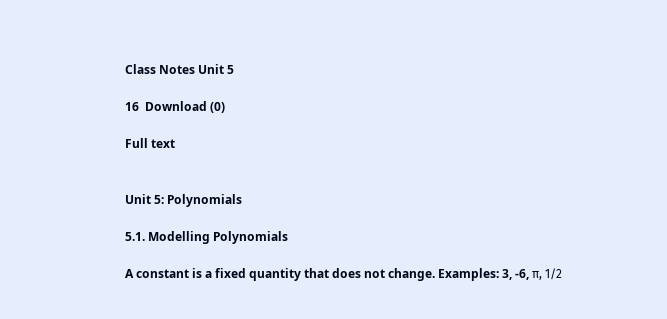Class Notes Unit 5

16  Download (0)

Full text


Unit 5: Polynomials

5.1. Modelling Polynomials

A constant is a fixed quantity that does not change. Examples: 3, -6, π, 1/2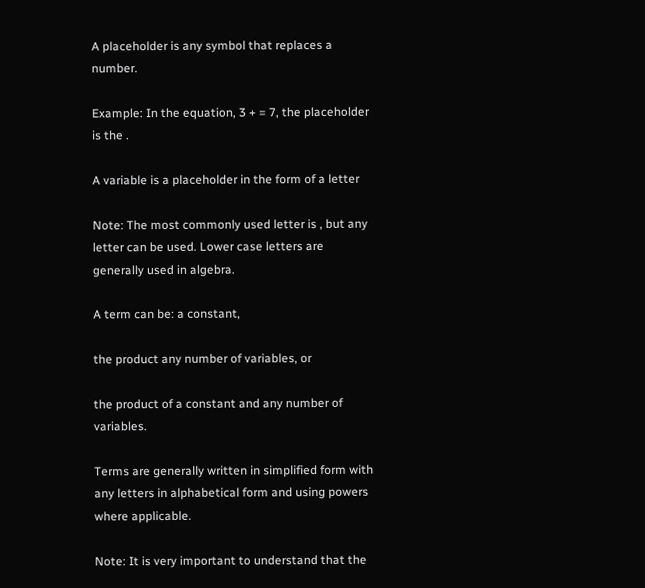A placeholder is any symbol that replaces a number.

Example: In the equation, 3 + = 7, the placeholder is the .

A variable is a placeholder in the form of a letter

Note: The most commonly used letter is , but any letter can be used. Lower case letters are generally used in algebra.

A term can be: a constant,

the product any number of variables, or

the product of a constant and any number of variables.

Terms are generally written in simplified form with any letters in alphabetical form and using powers where applicable.

Note: It is very important to understand that the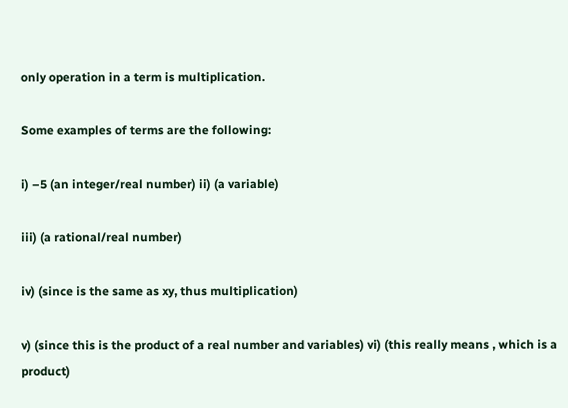only operation in a term is multiplication.

Some examples of terms are the following:

i) –5 (an integer/real number) ii) (a variable)

iii) (a rational/real number)

iv) (since is the same as xy, thus multiplication)

v) (since this is the product of a real number and variables) vi) (this really means , which is a product)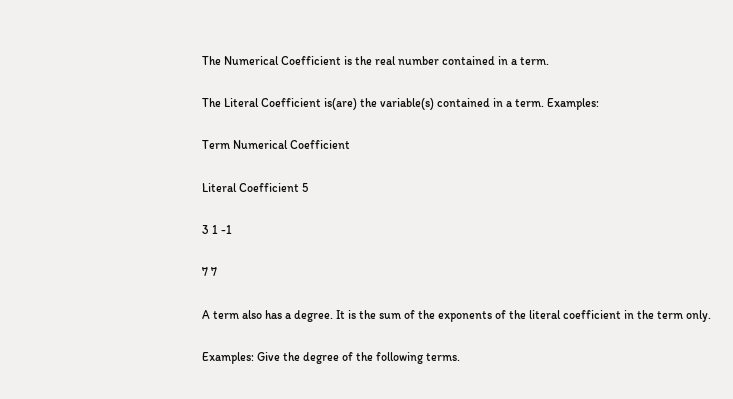The Numerical Coefficient is the real number contained in a term.

The Literal Coefficient is(are) the variable(s) contained in a term. Examples:

Term Numerical Coefficient

Literal Coefficient 5

3 1 -1

7 7

A term also has a degree. It is the sum of the exponents of the literal coefficient in the term only.

Examples: Give the degree of the following terms.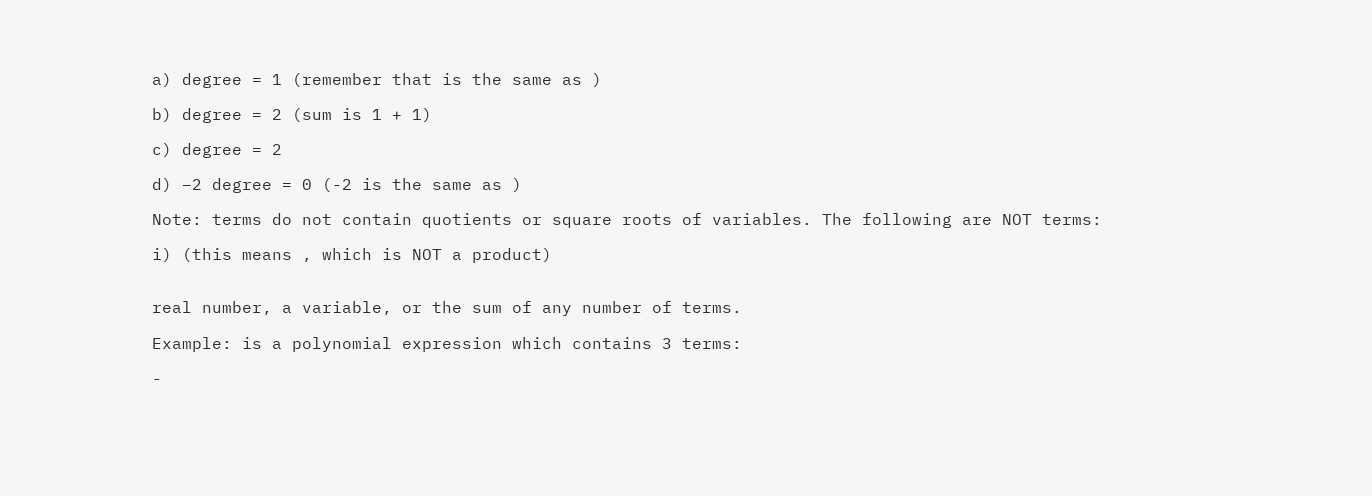a) degree = 1 (remember that is the same as )

b) degree = 2 (sum is 1 + 1)

c) degree = 2

d) –2 degree = 0 (-2 is the same as )

Note: terms do not contain quotients or square roots of variables. The following are NOT terms:

i) (this means , which is NOT a product)


real number, a variable, or the sum of any number of terms.

Example: is a polynomial expression which contains 3 terms:

-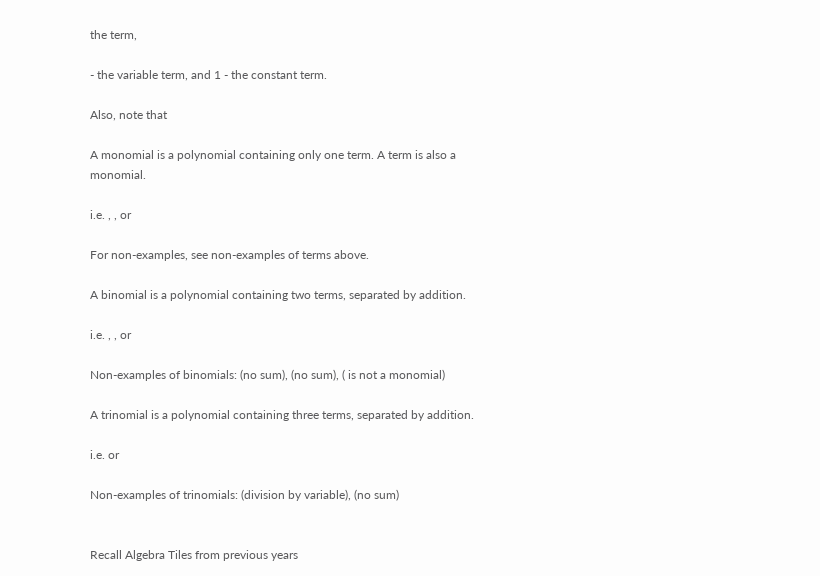the term,

- the variable term, and 1 - the constant term.

Also, note that

A monomial is a polynomial containing only one term. A term is also a monomial.

i.e. , , or

For non-examples, see non-examples of terms above.

A binomial is a polynomial containing two terms, separated by addition.

i.e. , , or

Non-examples of binomials: (no sum), (no sum), ( is not a monomial)

A trinomial is a polynomial containing three terms, separated by addition.

i.e. or

Non-examples of trinomials: (division by variable), (no sum)


Recall Algebra Tiles from previous years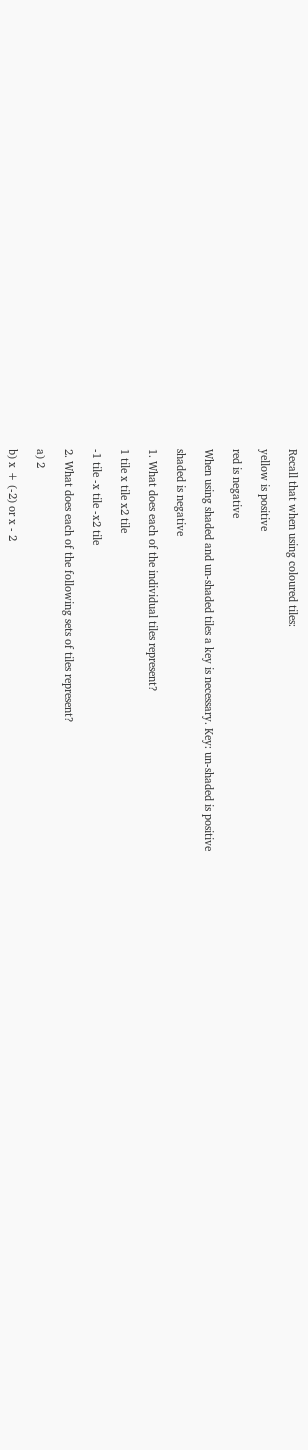Recall that when using coloured tiles:

yellow is positive

red is negative

When using shaded and un-shaded tiles a key is necessary. Key: un-shaded is positive

shaded is negative

1. What does each of the individual tiles represent?

1 tile x tile x2 tile

-1 tile -x tile -x2 tile

2. What does each of the following sets of tiles represent?

a) 2

b) x + (-2) or x - 2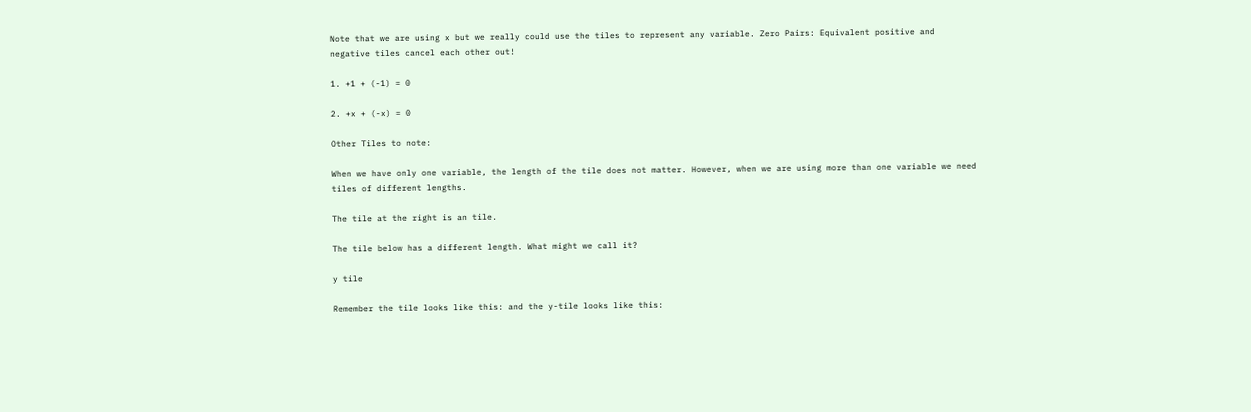Note that we are using x but we really could use the tiles to represent any variable. Zero Pairs: Equivalent positive and negative tiles cancel each other out!

1. +1 + (-1) = 0

2. +x + (-x) = 0

Other Tiles to note:

When we have only one variable, the length of the tile does not matter. However, when we are using more than one variable we need tiles of different lengths.

The tile at the right is an tile.

The tile below has a different length. What might we call it?

y tile

Remember the tile looks like this: and the y-tile looks like this: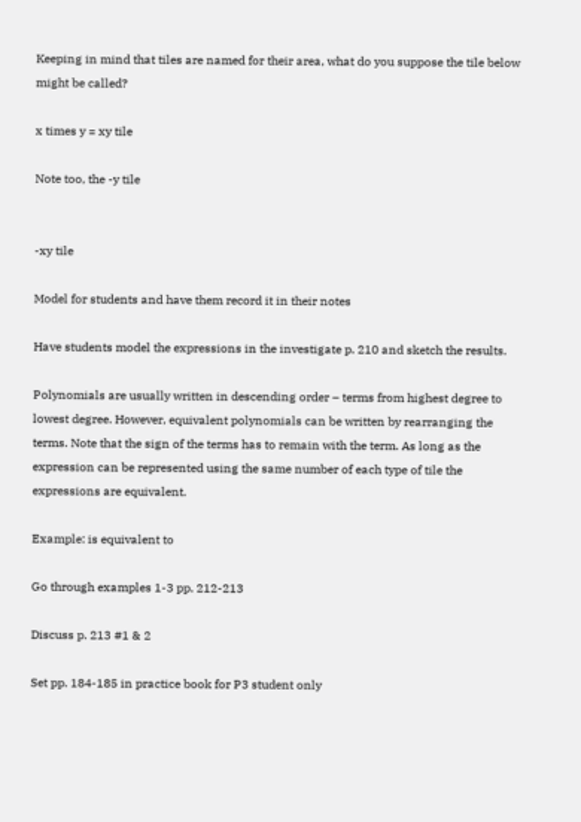Keeping in mind that tiles are named for their area, what do you suppose the tile below might be called?

x times y = xy tile

Note too, the -y tile


-xy tile

Model for students and have them record it in their notes

Have students model the expressions in the investigate p. 210 and sketch the results.

Polynomials are usually written in descending order – terms from highest degree to lowest degree. However, equivalent polynomials can be written by rearranging the terms. Note that the sign of the terms has to remain with the term. As long as the expression can be represented using the same number of each type of tile the expressions are equivalent.

Example: is equivalent to

Go through examples 1-3 pp. 212-213

Discuss p. 213 #1 & 2

Set pp. 184-185 in practice book for P3 student only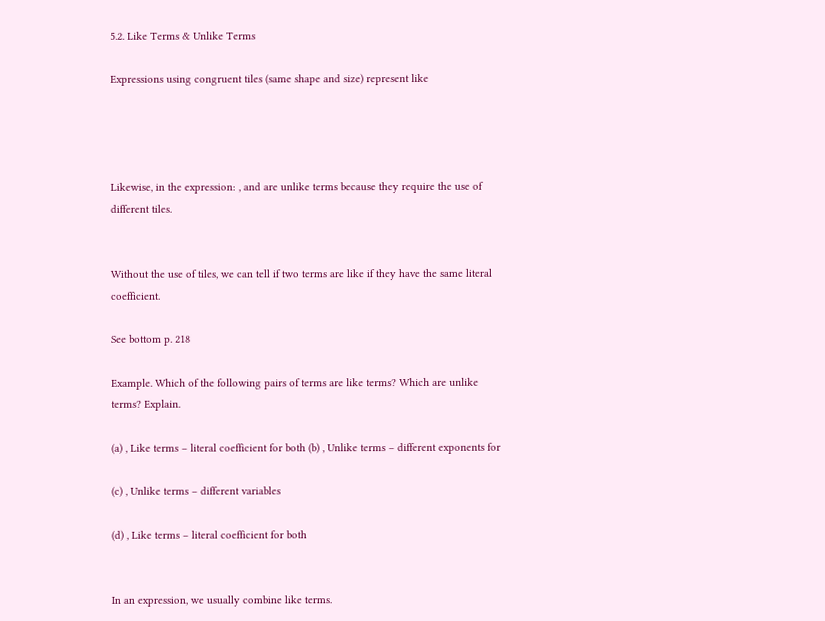5.2. Like Terms & Unlike Terms

Expressions using congruent tiles (same shape and size) represent like




Likewise, in the expression: , and are unlike terms because they require the use of different tiles.


Without the use of tiles, we can tell if two terms are like if they have the same literal coefficient.

See bottom p. 218

Example. Which of the following pairs of terms are like terms? Which are unlike terms? Explain.

(a) , Like terms – literal coefficient for both (b) , Unlike terms – different exponents for

(c) , Unlike terms – different variables

(d) , Like terms – literal coefficient for both


In an expression, we usually combine like terms.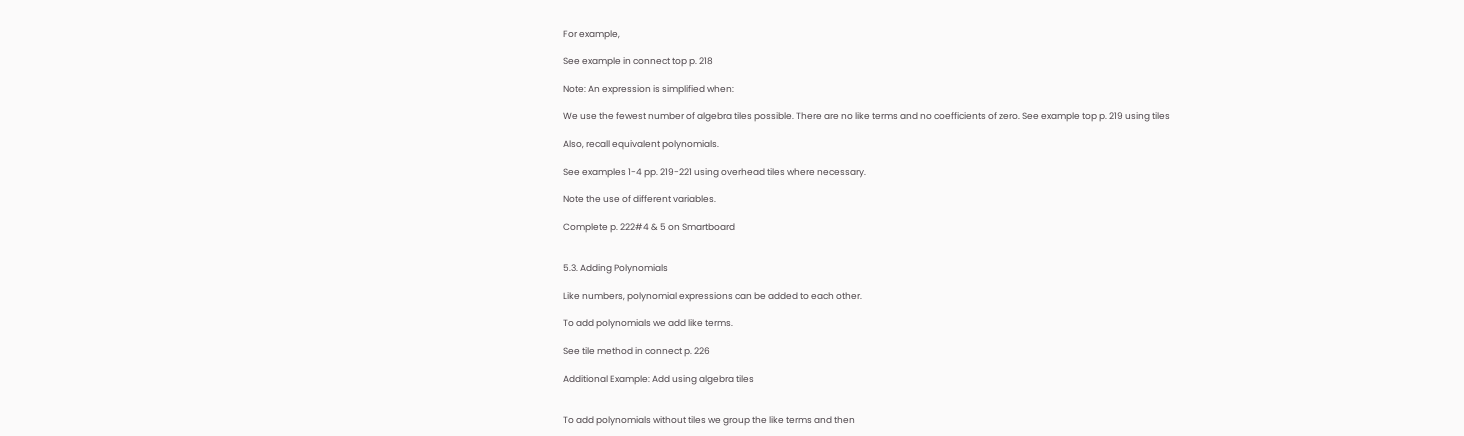For example,

See example in connect top p. 218

Note: An expression is simplified when:

We use the fewest number of algebra tiles possible. There are no like terms and no coefficients of zero. See example top p. 219 using tiles

Also, recall equivalent polynomials.

See examples 1-4 pp. 219-221 using overhead tiles where necessary.

Note the use of different variables.

Complete p. 222#4 & 5 on Smartboard


5.3. Adding Polynomials

Like numbers, polynomial expressions can be added to each other.

To add polynomials we add like terms.

See tile method in connect p. 226

Additional Example: Add using algebra tiles


To add polynomials without tiles we group the like terms and then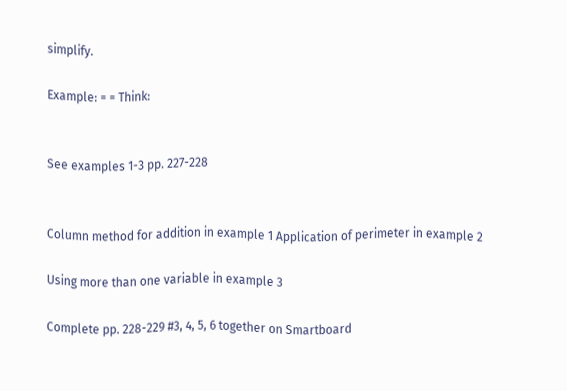simplify.

Example: = = Think:


See examples 1-3 pp. 227-228


Column method for addition in example 1 Application of perimeter in example 2

Using more than one variable in example 3

Complete pp. 228-229 #3, 4, 5, 6 together on Smartboard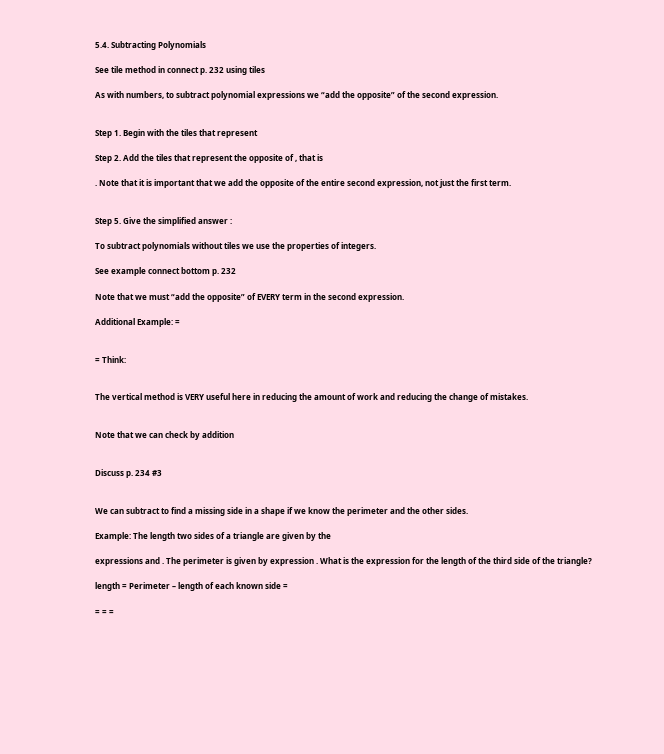5.4. Subtracting Polynomials

See tile method in connect p. 232 using tiles

As with numbers, to subtract polynomial expressions we “add the opposite” of the second expression.


Step 1. Begin with the tiles that represent

Step 2. Add the tiles that represent the opposite of , that is

. Note that it is important that we add the opposite of the entire second expression, not just the first term.


Step 5. Give the simplified answer :

To subtract polynomials without tiles we use the properties of integers.

See example connect bottom p. 232

Note that we must “add the opposite” of EVERY term in the second expression.

Additional Example: =


= Think:


The vertical method is VERY useful here in reducing the amount of work and reducing the change of mistakes.


Note that we can check by addition


Discuss p. 234 #3


We can subtract to find a missing side in a shape if we know the perimeter and the other sides.

Example: The length two sides of a triangle are given by the

expressions and . The perimeter is given by expression . What is the expression for the length of the third side of the triangle?

length = Perimeter – length of each known side =

= = =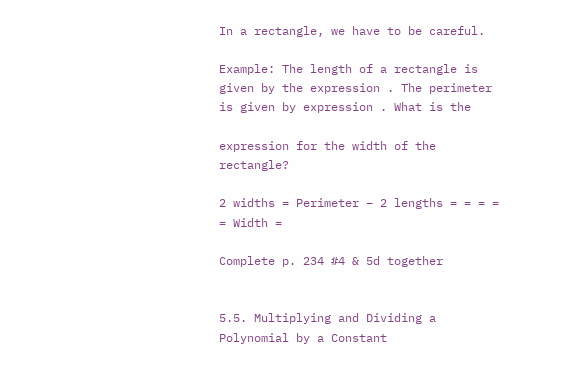In a rectangle, we have to be careful.

Example: The length of a rectangle is given by the expression . The perimeter is given by expression . What is the

expression for the width of the rectangle?

2 widths = Perimeter – 2 lengths = = = = = Width =

Complete p. 234 #4 & 5d together


5.5. Multiplying and Dividing a Polynomial by a Constant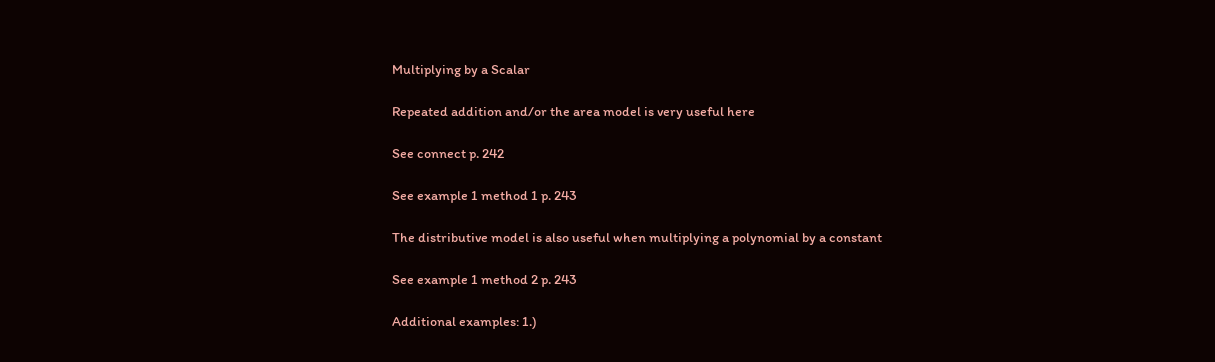Multiplying by a Scalar

Repeated addition and/or the area model is very useful here

See connect p. 242

See example 1 method 1 p. 243

The distributive model is also useful when multiplying a polynomial by a constant

See example 1 method 2 p. 243

Additional examples: 1.)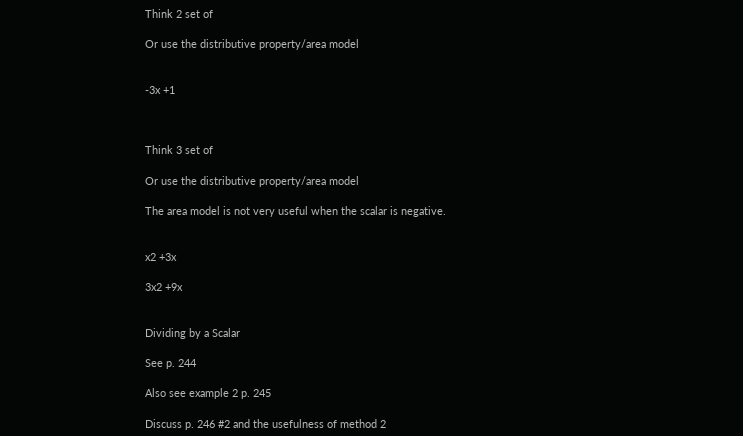Think 2 set of

Or use the distributive property/area model


-3x +1



Think 3 set of

Or use the distributive property/area model

The area model is not very useful when the scalar is negative.


x2 +3x

3x2 +9x


Dividing by a Scalar

See p. 244

Also see example 2 p. 245

Discuss p. 246 #2 and the usefulness of method 2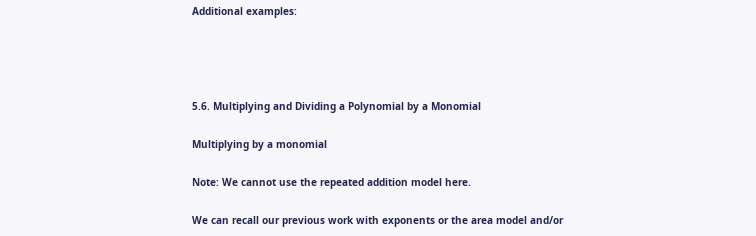Additional examples:




5.6. Multiplying and Dividing a Polynomial by a Monomial

Multiplying by a monomial

Note: We cannot use the repeated addition model here.

We can recall our previous work with exponents or the area model and/or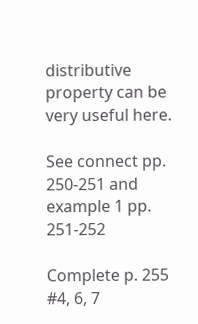distributive property can be very useful here.

See connect pp. 250-251 and example 1 pp. 251-252

Complete p. 255 #4, 6, 7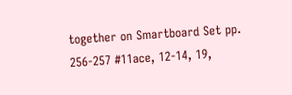together on Smartboard Set pp. 256-257 #11ace, 12-14, 19,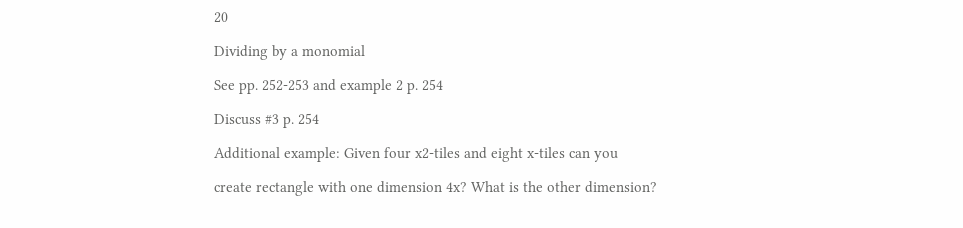20

Dividing by a monomial

See pp. 252-253 and example 2 p. 254

Discuss #3 p. 254

Additional example: Given four x2-tiles and eight x-tiles can you

create rectangle with one dimension 4x? What is the other dimension?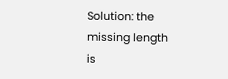Solution: the missing length is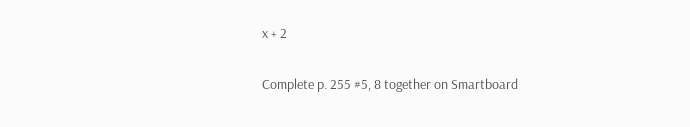x + 2

Complete p. 255 #5, 8 together on Smartboard